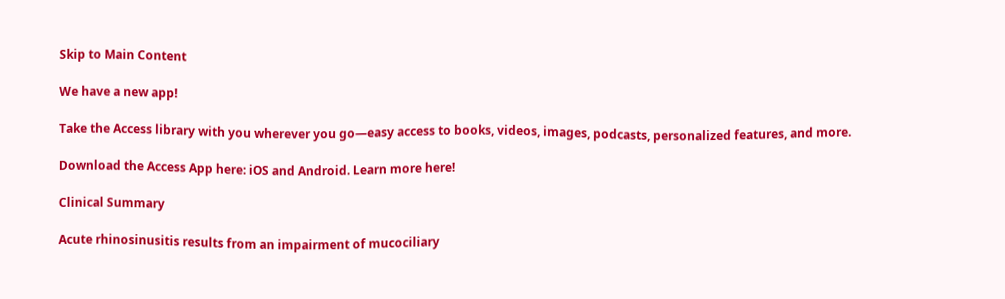Skip to Main Content

We have a new app!

Take the Access library with you wherever you go—easy access to books, videos, images, podcasts, personalized features, and more.

Download the Access App here: iOS and Android. Learn more here!

Clinical Summary

Acute rhinosinusitis results from an impairment of mucociliary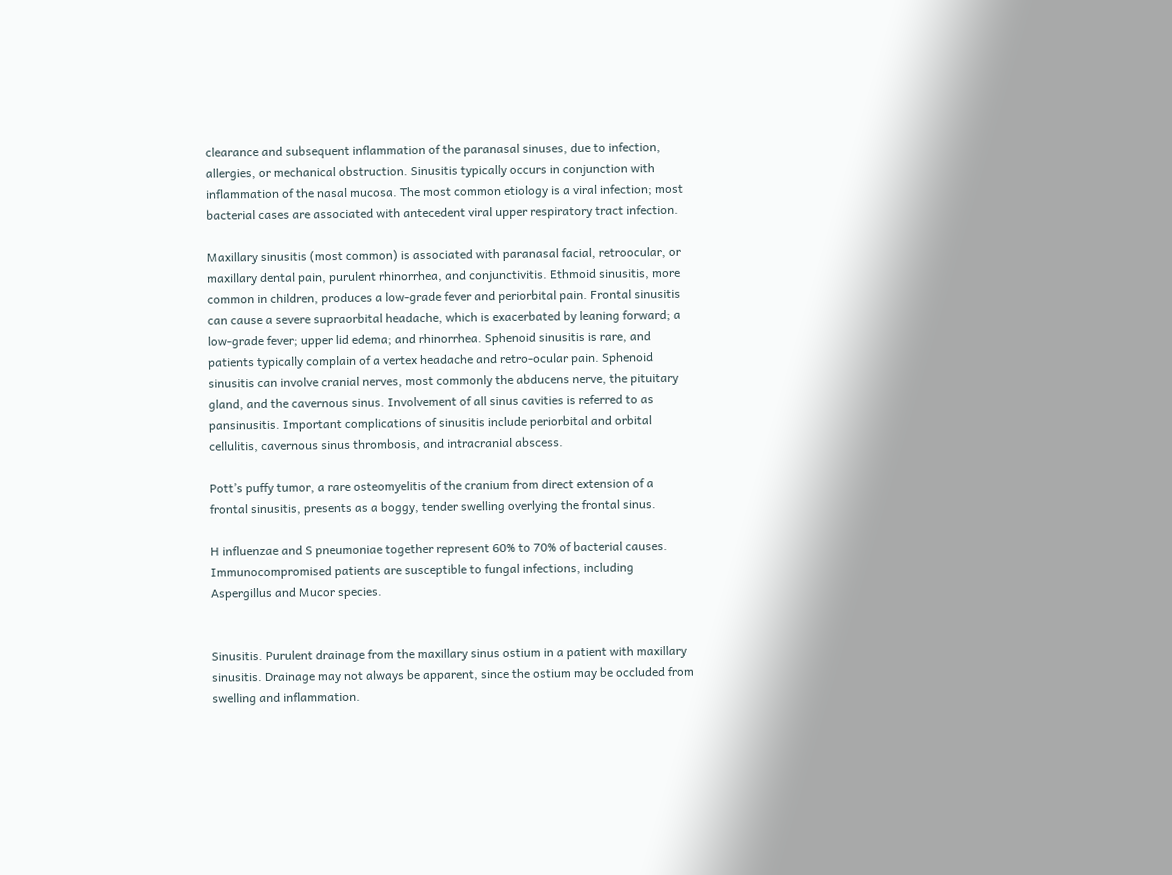clearance and subsequent inflammation of the paranasal sinuses, due to infection, allergies, or mechanical obstruction. Sinusitis typically occurs in conjunction with inflammation of the nasal mucosa. The most common etiology is a viral infection; most bacterial cases are associated with antecedent viral upper respiratory tract infection.

Maxillary sinusitis (most common) is associated with paranasal facial, retroocular, or maxillary dental pain, purulent rhinorrhea, and conjunctivitis. Ethmoid sinusitis, more common in children, produces a low-grade fever and periorbital pain. Frontal sinusitis can cause a severe supraorbital headache, which is exacerbated by leaning forward; a low-grade fever; upper lid edema; and rhinorrhea. Sphenoid sinusitis is rare, and patients typically complain of a vertex headache and retro-ocular pain. Sphenoid sinusitis can involve cranial nerves, most commonly the abducens nerve, the pituitary gland, and the cavernous sinus. Involvement of all sinus cavities is referred to as pansinusitis. Important complications of sinusitis include periorbital and orbital cellulitis, cavernous sinus thrombosis, and intracranial abscess.

Pott’s puffy tumor, a rare osteomyelitis of the cranium from direct extension of a frontal sinusitis, presents as a boggy, tender swelling overlying the frontal sinus.

H influenzae and S pneumoniae together represent 60% to 70% of bacterial causes. Immunocompromised patients are susceptible to fungal infections, including Aspergillus and Mucor species.


Sinusitis. Purulent drainage from the maxillary sinus ostium in a patient with maxillary sinusitis. Drainage may not always be apparent, since the ostium may be occluded from swelling and inflammation.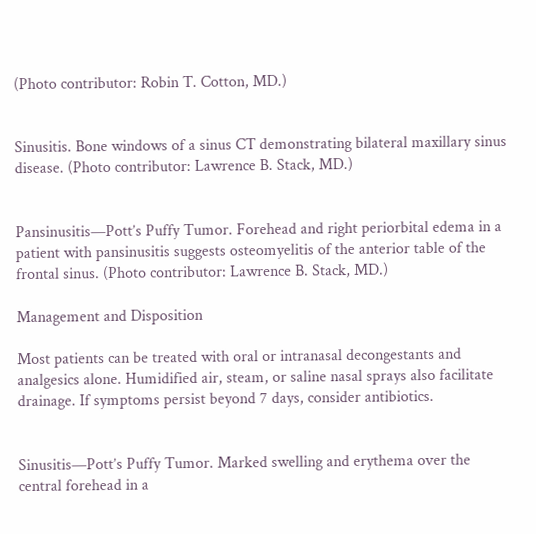(Photo contributor: Robin T. Cotton, MD.)


Sinusitis. Bone windows of a sinus CT demonstrating bilateral maxillary sinus disease. (Photo contributor: Lawrence B. Stack, MD.)


Pansinusitis—Pott’s Puffy Tumor. Forehead and right periorbital edema in a patient with pansinusitis suggests osteomyelitis of the anterior table of the frontal sinus. (Photo contributor: Lawrence B. Stack, MD.)

Management and Disposition

Most patients can be treated with oral or intranasal decongestants and analgesics alone. Humidified air, steam, or saline nasal sprays also facilitate drainage. If symptoms persist beyond 7 days, consider antibiotics.


Sinusitis—Pott’s Puffy Tumor. Marked swelling and erythema over the central forehead in a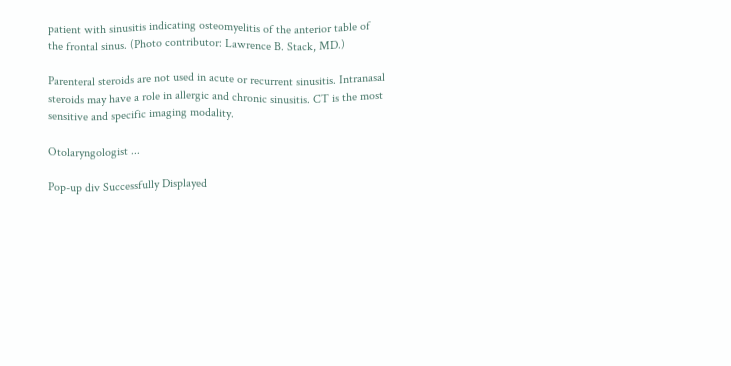patient with sinusitis indicating osteomyelitis of the anterior table of the frontal sinus. (Photo contributor: Lawrence B. Stack, MD.)

Parenteral steroids are not used in acute or recurrent sinusitis. Intranasal steroids may have a role in allergic and chronic sinusitis. CT is the most sensitive and specific imaging modality.

Otolaryngologist ...

Pop-up div Successfully Displayed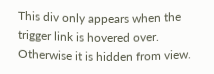This div only appears when the trigger link is hovered over. Otherwise it is hidden from view.